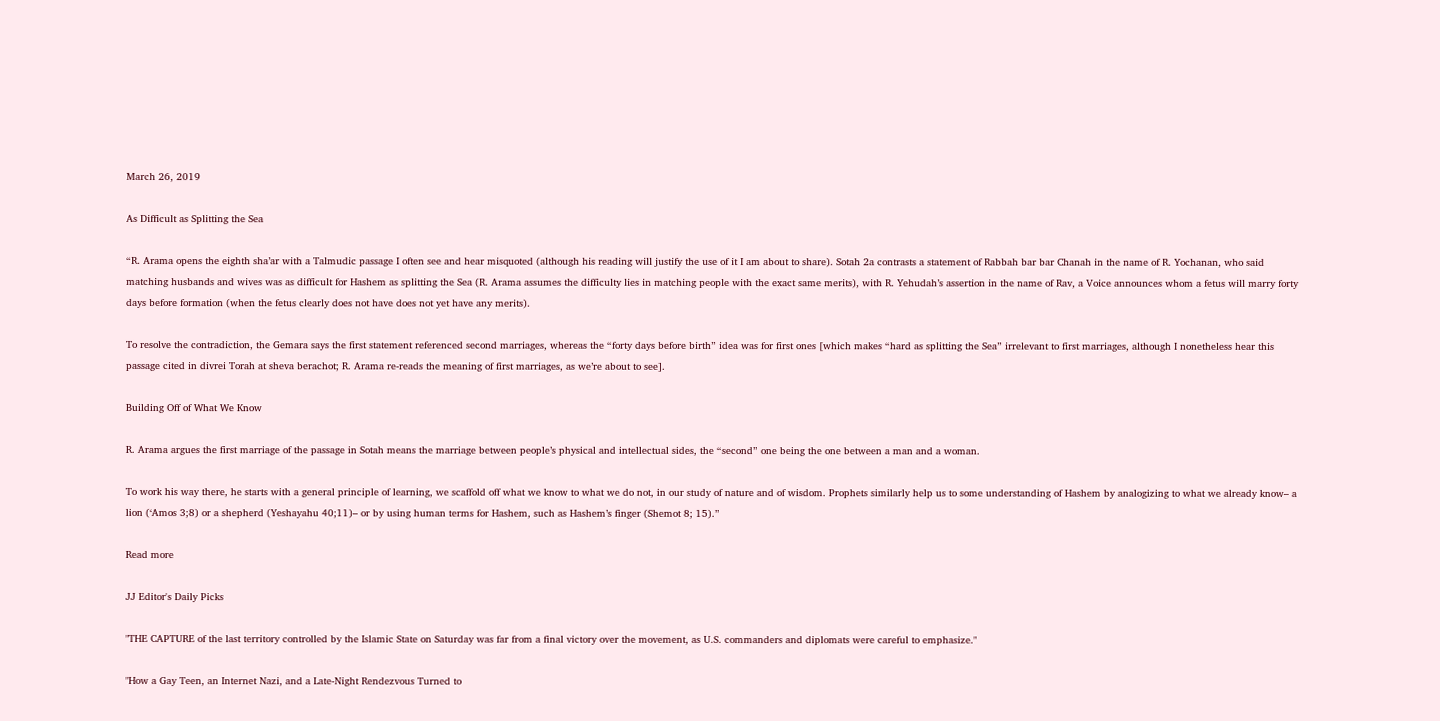March 26, 2019

As Difficult as Splitting the Sea

“R. Arama opens the eighth sha’ar with a Talmudic passage I often see and hear misquoted (although his reading will justify the use of it I am about to share). Sotah 2a contrasts a statement of Rabbah bar bar Chanah in the name of R. Yochanan, who said matching husbands and wives was as difficult for Hashem as splitting the Sea (R. Arama assumes the difficulty lies in matching people with the exact same merits), with R. Yehudah’s assertion in the name of Rav, a Voice announces whom a fetus will marry forty days before formation (when the fetus clearly does not have does not yet have any merits).

To resolve the contradiction, the Gemara says the first statement referenced second marriages, whereas the “forty days before birth” idea was for first ones [which makes “hard as splitting the Sea” irrelevant to first marriages, although I nonetheless hear this passage cited in divrei Torah at sheva berachot; R. Arama re-reads the meaning of first marriages, as we’re about to see].

Building Off of What We Know

R. Arama argues the first marriage of the passage in Sotah means the marriage between people’s physical and intellectual sides, the “second” one being the one between a man and a woman.

To work his way there, he starts with a general principle of learning, we scaffold off what we know to what we do not, in our study of nature and of wisdom. Prophets similarly help us to some understanding of Hashem by analogizing to what we already know– a lion (‘Amos 3;8) or a shepherd (Yeshayahu 40;11)– or by using human terms for Hashem, such as Hashem’s finger (Shemot 8; 15).”

Read more

JJ Editor's Daily Picks

"THE CAPTURE of the last territory controlled by the Islamic State on Saturday was far from a final victory over the movement, as U.S. commanders and diplomats were careful to emphasize."

"How a Gay Teen, an Internet Nazi, and a Late-Night Rendezvous Turned to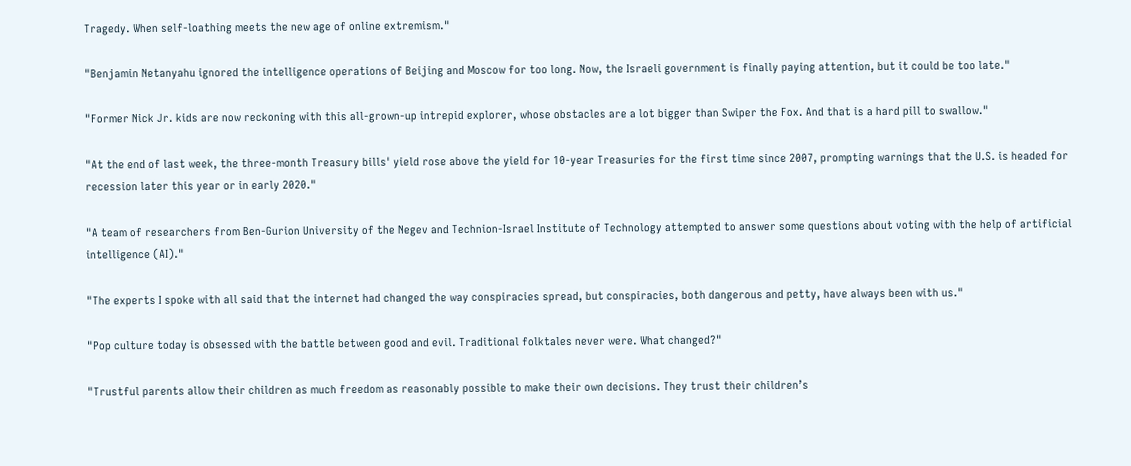Tragedy. When self-loathing meets the new age of online extremism."

"Benjamin Netanyahu ignored the intelligence operations of Beijing and Moscow for too long. Now, the Israeli government is finally paying attention, but it could be too late."

"Former Nick Jr. kids are now reckoning with this all-grown-up intrepid explorer, whose obstacles are a lot bigger than Swiper the Fox. And that is a hard pill to swallow."

"At the end of last week, the three-month Treasury bills' yield rose above the yield for 10-year Treasuries for the first time since 2007, prompting warnings that the U.S. is headed for recession later this year or in early 2020."

"A team of researchers from Ben-Gurion University of the Negev and Technion-Israel Institute of Technology attempted to answer some questions about voting with the help of artificial intelligence (AI)."

"The experts I spoke with all said that the internet had changed the way conspiracies spread, but conspiracies, both dangerous and petty, have always been with us."

"Pop culture today is obsessed with the battle between good and evil. Traditional folktales never were. What changed?"

"Trustful parents allow their children as much freedom as reasonably possible to make their own decisions. They trust their children’s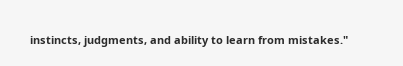instincts, judgments, and ability to learn from mistakes."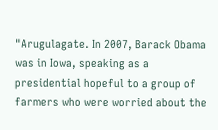"Arugulagate. In 2007, Barack Obama was in Iowa, speaking as a presidential hopeful to a group of farmers who were worried about the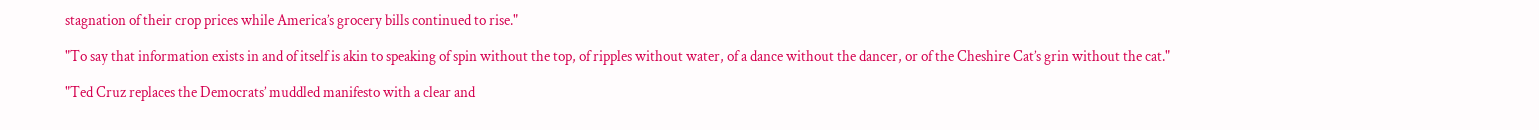stagnation of their crop prices while America’s grocery bills continued to rise."

"To say that information exists in and of itself is akin to speaking of spin without the top, of ripples without water, of a dance without the dancer, or of the Cheshire Cat’s grin without the cat."

"Ted Cruz replaces the Democrats’ muddled manifesto with a clear and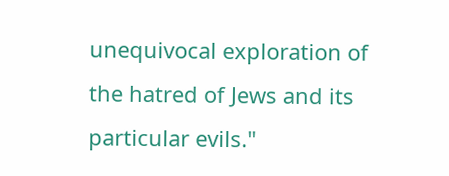unequivocal exploration of the hatred of Jews and its particular evils."